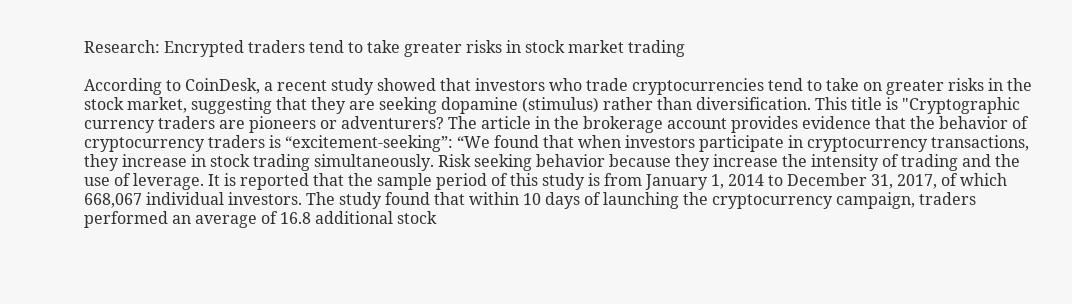Research: Encrypted traders tend to take greater risks in stock market trading

According to CoinDesk, a recent study showed that investors who trade cryptocurrencies tend to take on greater risks in the stock market, suggesting that they are seeking dopamine (stimulus) rather than diversification. This title is "Cryptographic currency traders are pioneers or adventurers? The article in the brokerage account provides evidence that the behavior of cryptocurrency traders is “excitement-seeking”: “We found that when investors participate in cryptocurrency transactions, they increase in stock trading simultaneously. Risk seeking behavior because they increase the intensity of trading and the use of leverage. It is reported that the sample period of this study is from January 1, 2014 to December 31, 2017, of which 668,067 individual investors. The study found that within 10 days of launching the cryptocurrency campaign, traders performed an average of 16.8 additional stock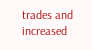trades and increased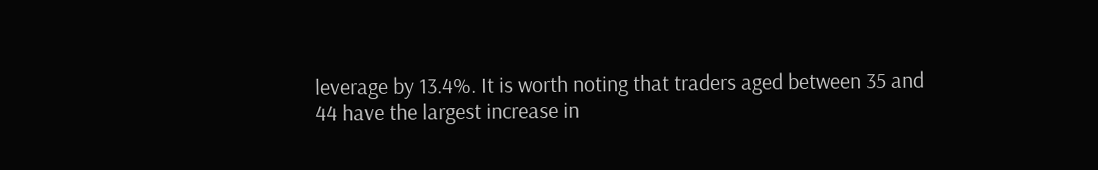leverage by 13.4%. It is worth noting that traders aged between 35 and 44 have the largest increase in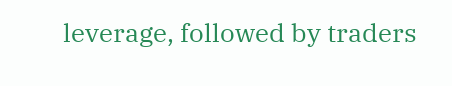leverage, followed by traders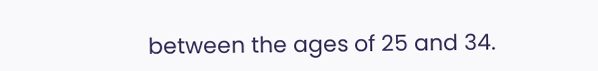between the ages of 25 and 34.